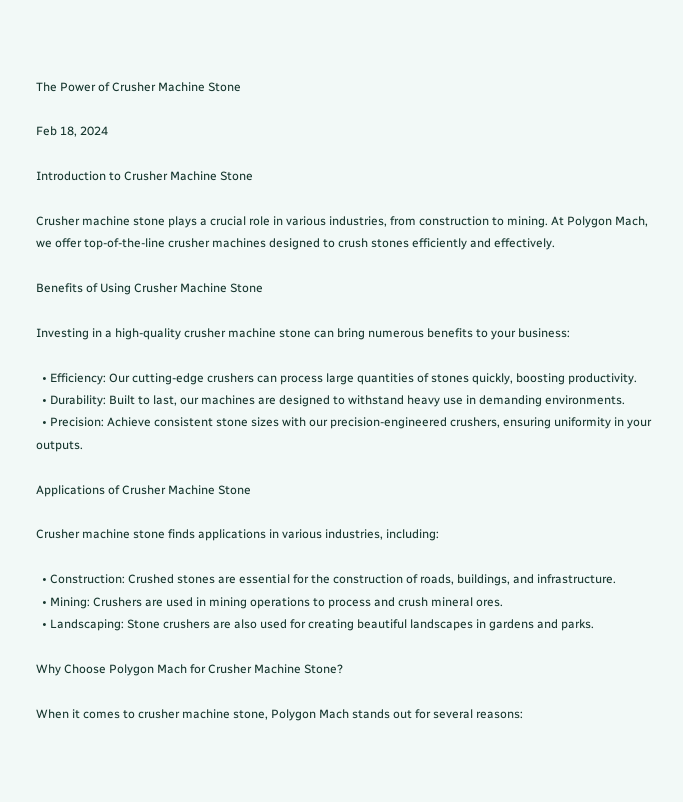The Power of Crusher Machine Stone

Feb 18, 2024

Introduction to Crusher Machine Stone

Crusher machine stone plays a crucial role in various industries, from construction to mining. At Polygon Mach, we offer top-of-the-line crusher machines designed to crush stones efficiently and effectively.

Benefits of Using Crusher Machine Stone

Investing in a high-quality crusher machine stone can bring numerous benefits to your business:

  • Efficiency: Our cutting-edge crushers can process large quantities of stones quickly, boosting productivity.
  • Durability: Built to last, our machines are designed to withstand heavy use in demanding environments.
  • Precision: Achieve consistent stone sizes with our precision-engineered crushers, ensuring uniformity in your outputs.

Applications of Crusher Machine Stone

Crusher machine stone finds applications in various industries, including:

  • Construction: Crushed stones are essential for the construction of roads, buildings, and infrastructure.
  • Mining: Crushers are used in mining operations to process and crush mineral ores.
  • Landscaping: Stone crushers are also used for creating beautiful landscapes in gardens and parks.

Why Choose Polygon Mach for Crusher Machine Stone?

When it comes to crusher machine stone, Polygon Mach stands out for several reasons: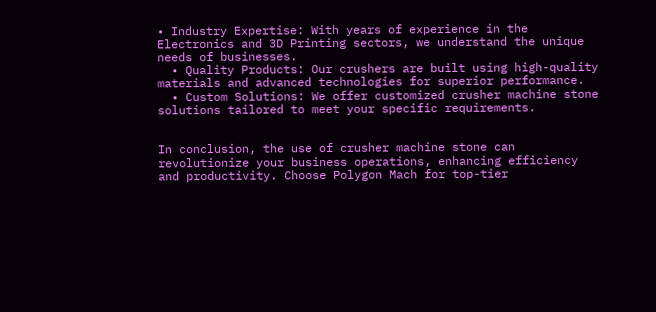• Industry Expertise: With years of experience in the Electronics and 3D Printing sectors, we understand the unique needs of businesses.
  • Quality Products: Our crushers are built using high-quality materials and advanced technologies for superior performance.
  • Custom Solutions: We offer customized crusher machine stone solutions tailored to meet your specific requirements.


In conclusion, the use of crusher machine stone can revolutionize your business operations, enhancing efficiency and productivity. Choose Polygon Mach for top-tier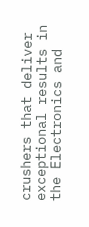crushers that deliver exceptional results in the Electronics and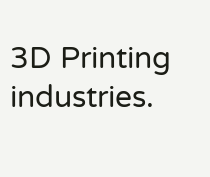3D Printing industries.